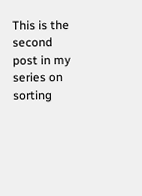This is the second post in my series on sorting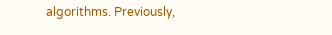algorithms. Previously,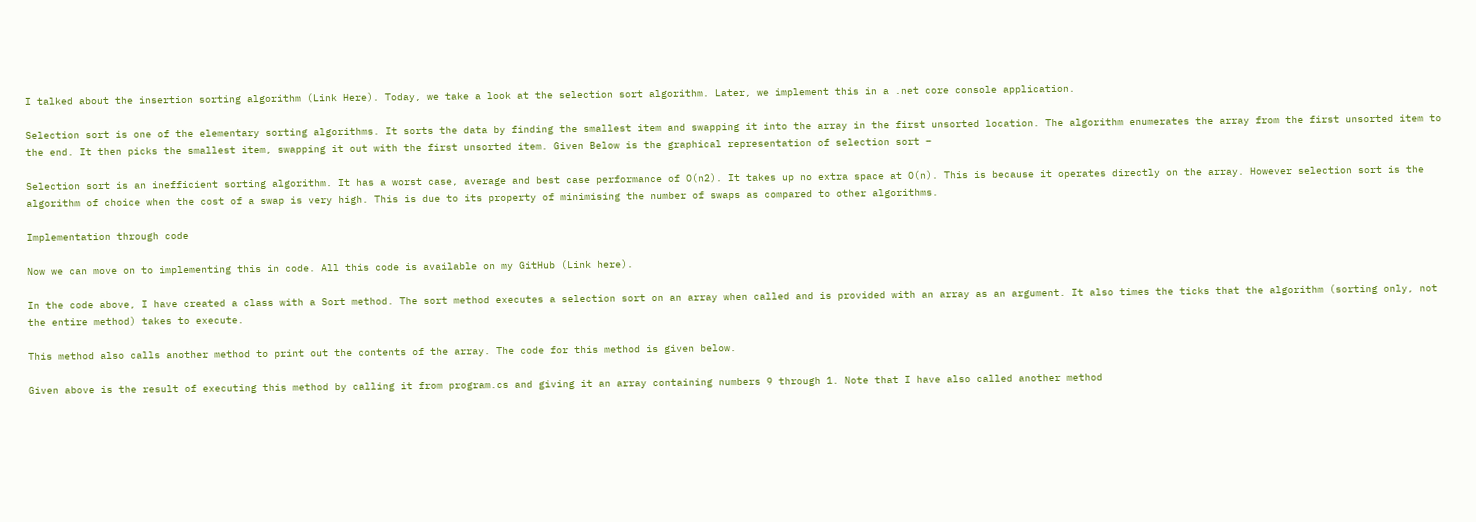I talked about the insertion sorting algorithm (Link Here). Today, we take a look at the selection sort algorithm. Later, we implement this in a .net core console application.

Selection sort is one of the elementary sorting algorithms. It sorts the data by finding the smallest item and swapping it into the array in the first unsorted location. The algorithm enumerates the array from the first unsorted item to the end. It then picks the smallest item, swapping it out with the first unsorted item. Given Below is the graphical representation of selection sort –

Selection sort is an inefficient sorting algorithm. It has a worst case, average and best case performance of O(n2). It takes up no extra space at O(n). This is because it operates directly on the array. However selection sort is the algorithm of choice when the cost of a swap is very high. This is due to its property of minimising the number of swaps as compared to other algorithms.

Implementation through code

Now we can move on to implementing this in code. All this code is available on my GitHub (Link here).

In the code above, I have created a class with a Sort method. The sort method executes a selection sort on an array when called and is provided with an array as an argument. It also times the ticks that the algorithm (sorting only, not the entire method) takes to execute.

This method also calls another method to print out the contents of the array. The code for this method is given below.

Given above is the result of executing this method by calling it from program.cs and giving it an array containing numbers 9 through 1. Note that I have also called another method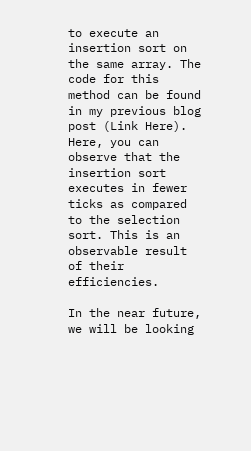to execute an insertion sort on the same array. The code for this method can be found in my previous blog post (Link Here). Here, you can observe that the insertion sort executes in fewer ticks as compared to the selection sort. This is an observable result of their efficiencies.

In the near future, we will be looking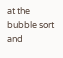at the bubble sort and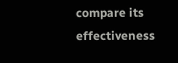compare its effectiveness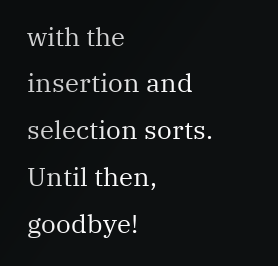with the insertion and selection sorts. Until then, goodbye!